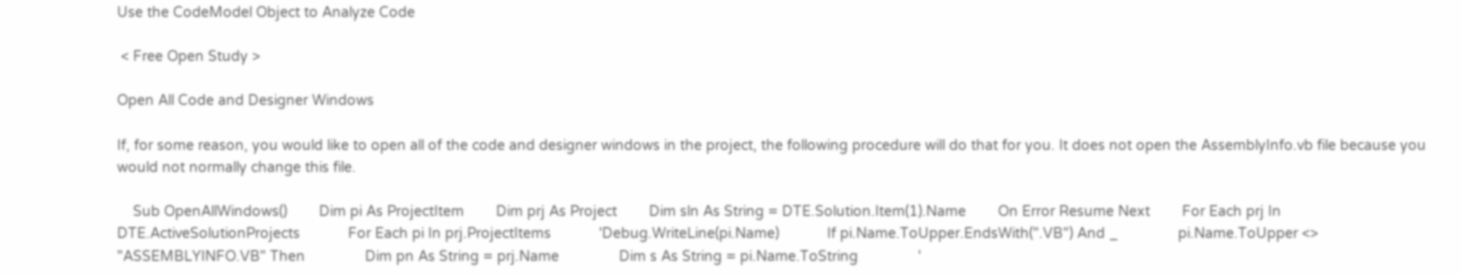Use the CodeModel Object to Analyze Code

 < Free Open Study >

Open All Code and Designer Windows

If, for some reason, you would like to open all of the code and designer windows in the project, the following procedure will do that for you. It does not open the AssemblyInfo.vb file because you would not normally change this file.

    Sub OpenAllWindows()        Dim pi As ProjectItem        Dim prj As Project        Dim sln As String = DTE.Solution.Item(1).Name        On Error Resume Next        For Each prj In DTE.ActiveSolutionProjects            For Each pi In prj.ProjectItems            'Debug.WriteLine(pi.Name)            If pi.Name.ToUpper.EndsWith(".VB") And _               pi.Name.ToUpper <> "ASSEMBLYINFO.VB" Then               Dim pn As String = prj.Name               Dim s As String = pi.Name.ToString               '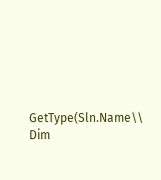GetType(Sln.Name\\               Dim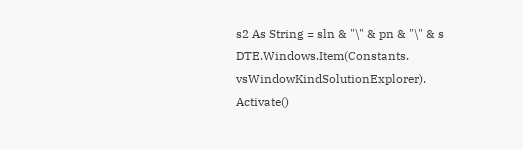s2 As String = sln & "\" & pn & "\" & s               DTE.Windows.Item(Constants.                   vsWindowKindSolutionExplorer).                   Activate()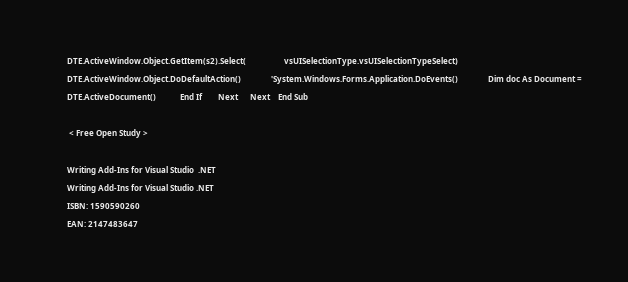DTE.ActiveWindow.Object.GetItem(s2).Select(                   vsUISelectionType.vsUISelectionTypeSelect)               DTE.ActiveWindow.Object.DoDefaultAction()               'System.Windows.Forms.Application.DoEvents()               Dim doc As Document = DTE.ActiveDocument()            End If        Next      Next    End Sub

 < Free Open Study >

Writing Add-Ins for Visual Studio  .NET
Writing Add-Ins for Visual Studio .NET
ISBN: 1590590260
EAN: 2147483647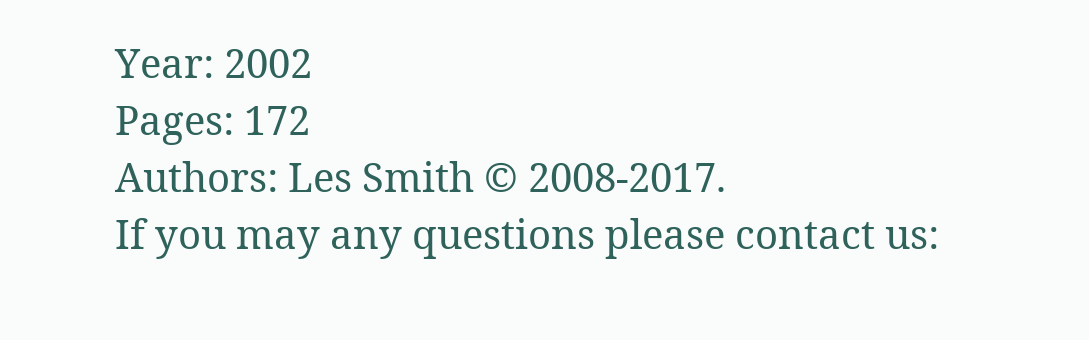Year: 2002
Pages: 172
Authors: Les Smith © 2008-2017.
If you may any questions please contact us: